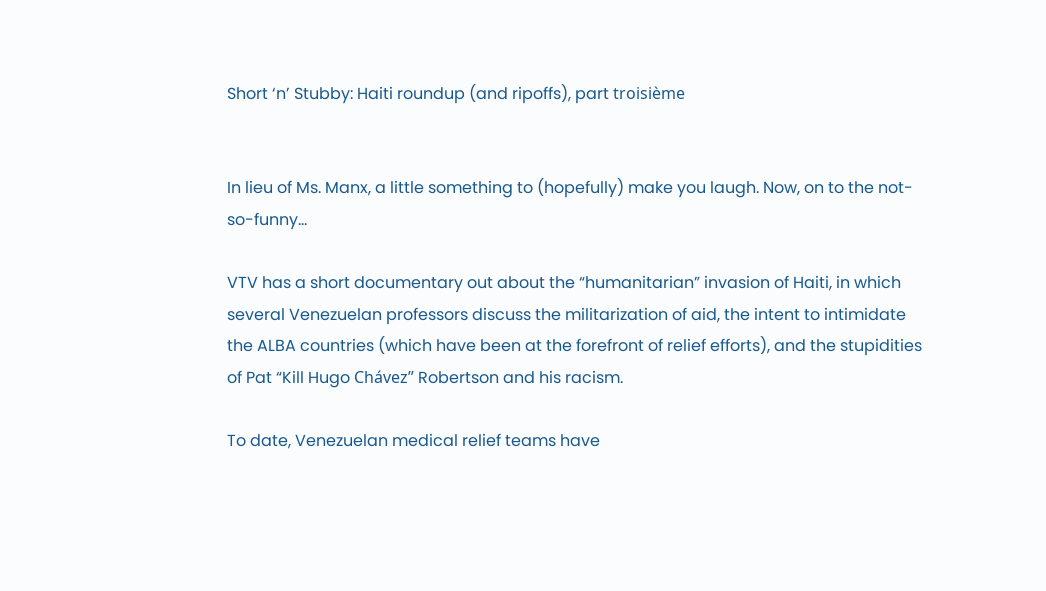Short ‘n’ Stubby: Haiti roundup (and ripoffs), part troisième


In lieu of Ms. Manx, a little something to (hopefully) make you laugh. Now, on to the not-so-funny…

VTV has a short documentary out about the “humanitarian” invasion of Haiti, in which several Venezuelan professors discuss the militarization of aid, the intent to intimidate the ALBA countries (which have been at the forefront of relief efforts), and the stupidities of Pat “Kill Hugo Chávez” Robertson and his racism.

To date, Venezuelan medical relief teams have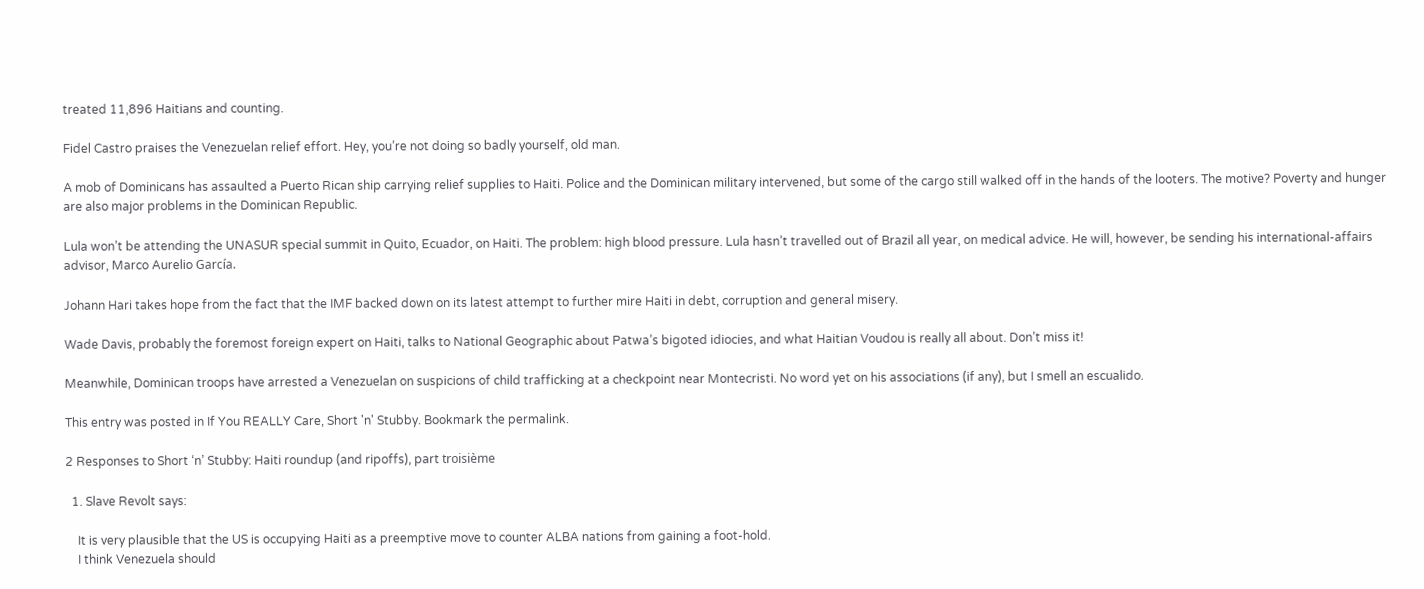treated 11,896 Haitians and counting.

Fidel Castro praises the Venezuelan relief effort. Hey, you’re not doing so badly yourself, old man.

A mob of Dominicans has assaulted a Puerto Rican ship carrying relief supplies to Haiti. Police and the Dominican military intervened, but some of the cargo still walked off in the hands of the looters. The motive? Poverty and hunger are also major problems in the Dominican Republic.

Lula won’t be attending the UNASUR special summit in Quito, Ecuador, on Haiti. The problem: high blood pressure. Lula hasn’t travelled out of Brazil all year, on medical advice. He will, however, be sending his international-affairs advisor, Marco Aurelio García.

Johann Hari takes hope from the fact that the IMF backed down on its latest attempt to further mire Haiti in debt, corruption and general misery.

Wade Davis, probably the foremost foreign expert on Haiti, talks to National Geographic about Patwa’s bigoted idiocies, and what Haitian Voudou is really all about. Don’t miss it!

Meanwhile, Dominican troops have arrested a Venezuelan on suspicions of child trafficking at a checkpoint near Montecristi. No word yet on his associations (if any), but I smell an escualido.

This entry was posted in If You REALLY Care, Short 'n' Stubby. Bookmark the permalink.

2 Responses to Short ‘n’ Stubby: Haiti roundup (and ripoffs), part troisième

  1. Slave Revolt says:

    It is very plausible that the US is occupying Haiti as a preemptive move to counter ALBA nations from gaining a foot-hold.
    I think Venezuela should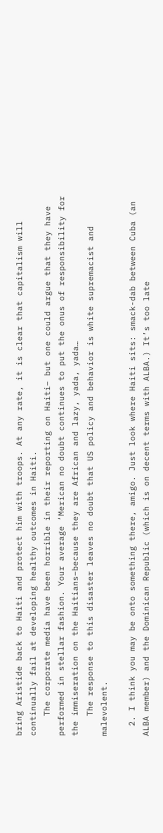bring Aristide back to Haiti and protect him with troops. At any rate, it is clear that capitalism will continually fail at developing healthy outcomes in Haiti.
    The corporate media have been horrible in their reporting on Haiti– but one could argue that they have performed in stellar fashion. Your average ‘Merican no doubt continues to put the onus of responsibility for the immiseration on the Haitians–because they are African and lazy, yada, yada…
    The response to this disaster leaves no doubt that US policy and behavior is white supremacist and malevolent.

  2. I think you may be onto something there, amigo. Just look where Haiti sits: smack-dab between Cuba (an ALBA member) and the Dominican Republic (which is on decent terms with ALBA.) It’s too late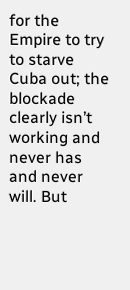for the Empire to try to starve Cuba out; the blockade clearly isn’t working and never has and never will. But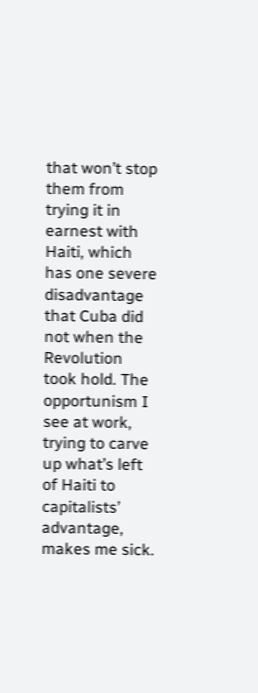that won’t stop them from trying it in earnest with Haiti, which has one severe disadvantage that Cuba did not when the Revolution took hold. The opportunism I see at work, trying to carve up what’s left of Haiti to capitalists’ advantage, makes me sick.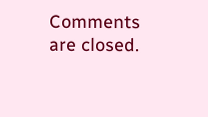Comments are closed.